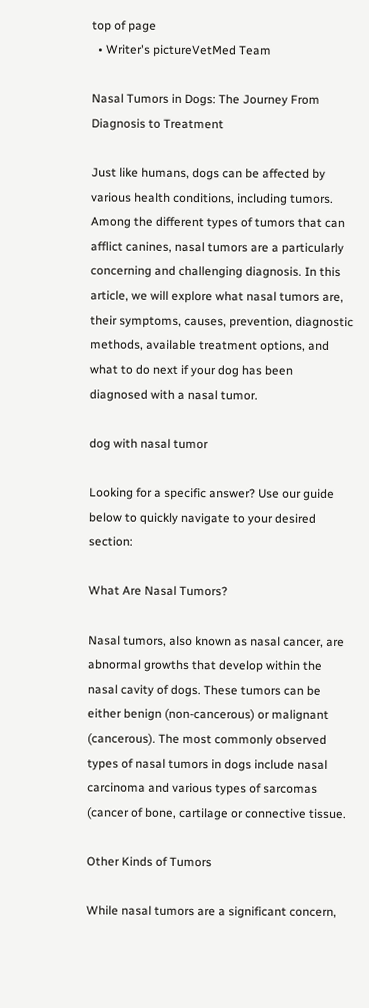top of page
  • Writer's pictureVetMed Team

Nasal Tumors in Dogs: The Journey From Diagnosis to Treatment

Just like humans, dogs can be affected by various health conditions, including tumors. Among the different types of tumors that can afflict canines, nasal tumors are a particularly concerning and challenging diagnosis. In this article, we will explore what nasal tumors are, their symptoms, causes, prevention, diagnostic methods, available treatment options, and what to do next if your dog has been diagnosed with a nasal tumor.

dog with nasal tumor

Looking for a specific answer? Use our guide below to quickly navigate to your desired section:

What Are Nasal Tumors?

Nasal tumors, also known as nasal cancer, are abnormal growths that develop within the nasal cavity of dogs. These tumors can be either benign (non-cancerous) or malignant (cancerous). The most commonly observed types of nasal tumors in dogs include nasal carcinoma and various types of sarcomas (cancer of bone, cartilage or connective tissue.

Other Kinds of Tumors

While nasal tumors are a significant concern,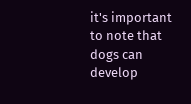it's important to note that dogs can develop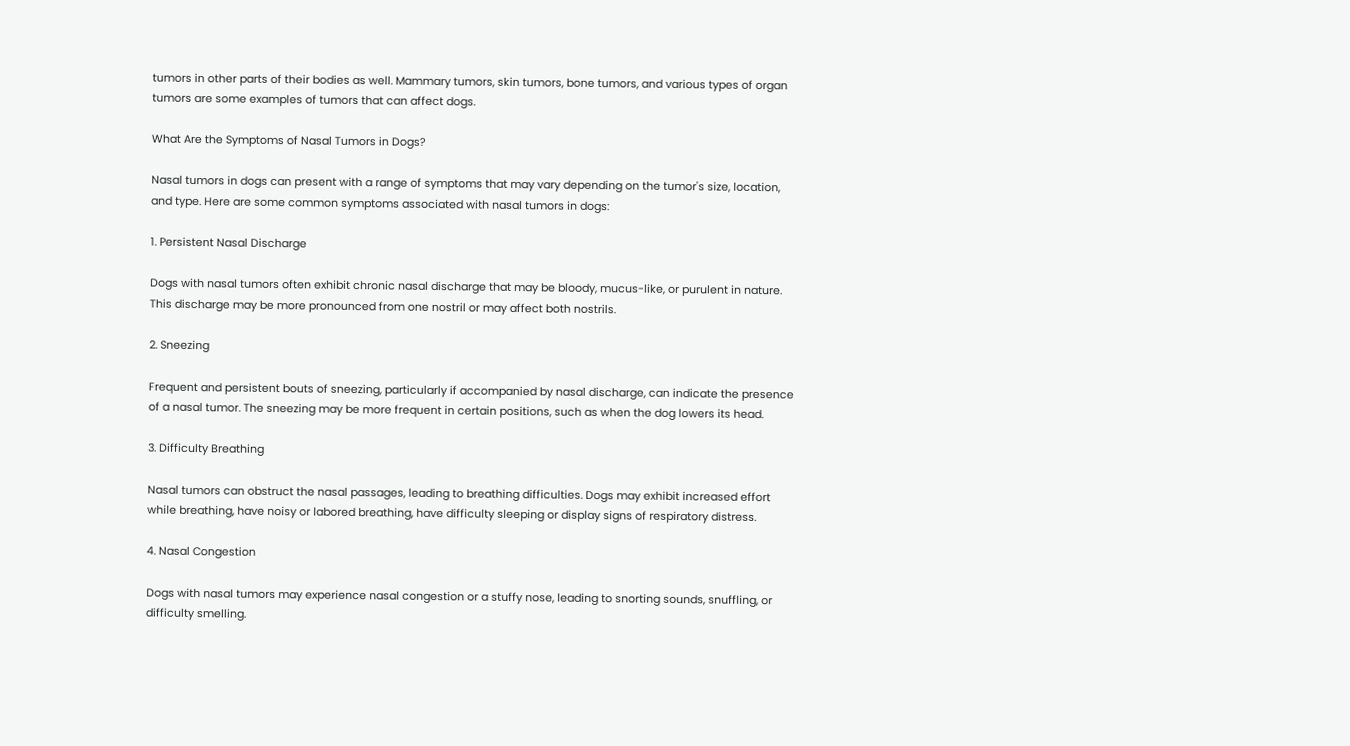tumors in other parts of their bodies as well. Mammary tumors, skin tumors, bone tumors, and various types of organ tumors are some examples of tumors that can affect dogs.

What Are the Symptoms of Nasal Tumors in Dogs?

Nasal tumors in dogs can present with a range of symptoms that may vary depending on the tumor's size, location, and type. Here are some common symptoms associated with nasal tumors in dogs:

1. Persistent Nasal Discharge

Dogs with nasal tumors often exhibit chronic nasal discharge that may be bloody, mucus-like, or purulent in nature. This discharge may be more pronounced from one nostril or may affect both nostrils.

2. Sneezing

Frequent and persistent bouts of sneezing, particularly if accompanied by nasal discharge, can indicate the presence of a nasal tumor. The sneezing may be more frequent in certain positions, such as when the dog lowers its head.

3. Difficulty Breathing

Nasal tumors can obstruct the nasal passages, leading to breathing difficulties. Dogs may exhibit increased effort while breathing, have noisy or labored breathing, have difficulty sleeping or display signs of respiratory distress.

4. Nasal Congestion

Dogs with nasal tumors may experience nasal congestion or a stuffy nose, leading to snorting sounds, snuffling, or difficulty smelling.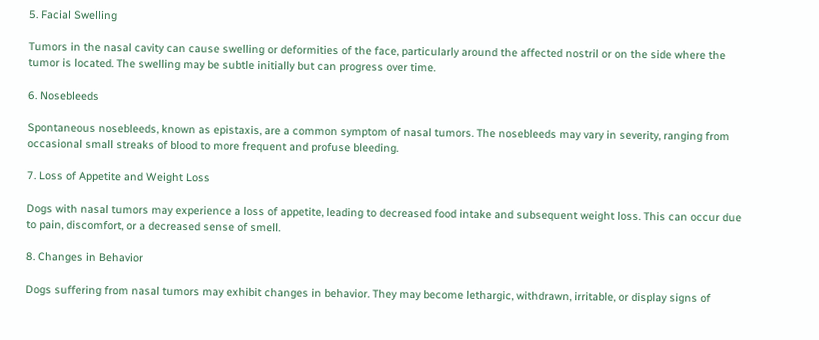5. Facial Swelling

Tumors in the nasal cavity can cause swelling or deformities of the face, particularly around the affected nostril or on the side where the tumor is located. The swelling may be subtle initially but can progress over time.

6. Nosebleeds

Spontaneous nosebleeds, known as epistaxis, are a common symptom of nasal tumors. The nosebleeds may vary in severity, ranging from occasional small streaks of blood to more frequent and profuse bleeding.

7. Loss of Appetite and Weight Loss

Dogs with nasal tumors may experience a loss of appetite, leading to decreased food intake and subsequent weight loss. This can occur due to pain, discomfort, or a decreased sense of smell.

8. Changes in Behavior

Dogs suffering from nasal tumors may exhibit changes in behavior. They may become lethargic, withdrawn, irritable, or display signs of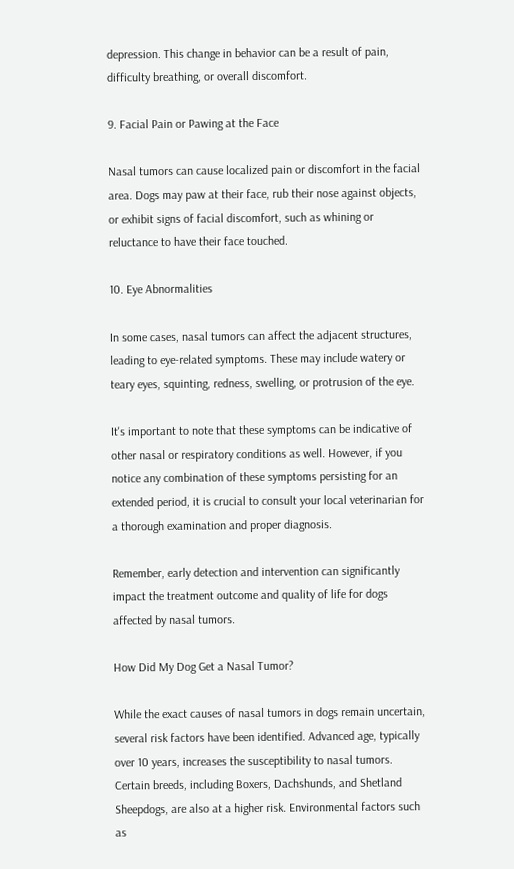depression. This change in behavior can be a result of pain, difficulty breathing, or overall discomfort.

9. Facial Pain or Pawing at the Face

Nasal tumors can cause localized pain or discomfort in the facial area. Dogs may paw at their face, rub their nose against objects, or exhibit signs of facial discomfort, such as whining or reluctance to have their face touched.

10. Eye Abnormalities

In some cases, nasal tumors can affect the adjacent structures, leading to eye-related symptoms. These may include watery or teary eyes, squinting, redness, swelling, or protrusion of the eye.

It's important to note that these symptoms can be indicative of other nasal or respiratory conditions as well. However, if you notice any combination of these symptoms persisting for an extended period, it is crucial to consult your local veterinarian for a thorough examination and proper diagnosis.

Remember, early detection and intervention can significantly impact the treatment outcome and quality of life for dogs affected by nasal tumors.

How Did My Dog Get a Nasal Tumor?

While the exact causes of nasal tumors in dogs remain uncertain, several risk factors have been identified. Advanced age, typically over 10 years, increases the susceptibility to nasal tumors. Certain breeds, including Boxers, Dachshunds, and Shetland Sheepdogs, are also at a higher risk. Environmental factors such as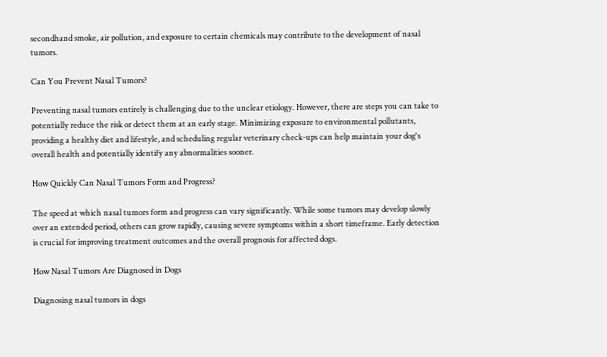secondhand smoke, air pollution, and exposure to certain chemicals may contribute to the development of nasal tumors.

Can You Prevent Nasal Tumors?

Preventing nasal tumors entirely is challenging due to the unclear etiology. However, there are steps you can take to potentially reduce the risk or detect them at an early stage. Minimizing exposure to environmental pollutants, providing a healthy diet and lifestyle, and scheduling regular veterinary check-ups can help maintain your dog's overall health and potentially identify any abnormalities sooner.

How Quickly Can Nasal Tumors Form and Progress?

The speed at which nasal tumors form and progress can vary significantly. While some tumors may develop slowly over an extended period, others can grow rapidly, causing severe symptoms within a short timeframe. Early detection is crucial for improving treatment outcomes and the overall prognosis for affected dogs.

How Nasal Tumors Are Diagnosed in Dogs

Diagnosing nasal tumors in dogs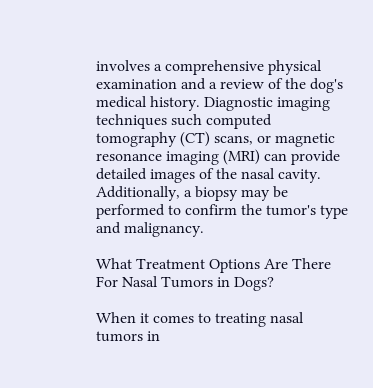involves a comprehensive physical examination and a review of the dog's medical history. Diagnostic imaging techniques such computed tomography (CT) scans, or magnetic resonance imaging (MRI) can provide detailed images of the nasal cavity. Additionally, a biopsy may be performed to confirm the tumor's type and malignancy.

What Treatment Options Are There For Nasal Tumors in Dogs?

When it comes to treating nasal tumors in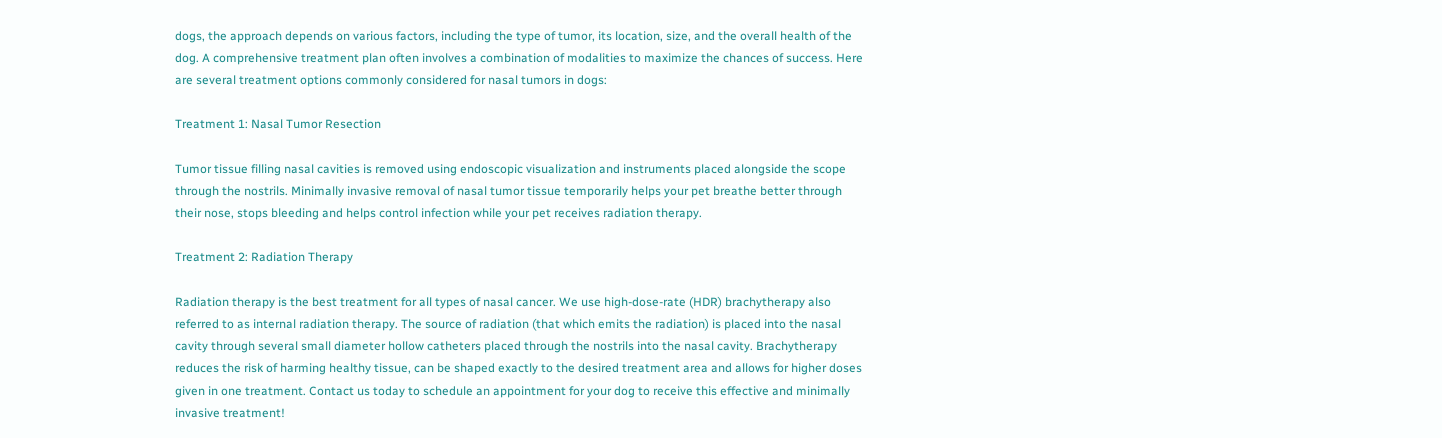dogs, the approach depends on various factors, including the type of tumor, its location, size, and the overall health of the dog. A comprehensive treatment plan often involves a combination of modalities to maximize the chances of success. Here are several treatment options commonly considered for nasal tumors in dogs:

Treatment 1: Nasal Tumor Resection

Tumor tissue filling nasal cavities is removed using endoscopic visualization and instruments placed alongside the scope through the nostrils. Minimally invasive removal of nasal tumor tissue temporarily helps your pet breathe better through their nose, stops bleeding and helps control infection while your pet receives radiation therapy.

Treatment 2: Radiation Therapy

Radiation therapy is the best treatment for all types of nasal cancer. We use high-dose-rate (HDR) brachytherapy also referred to as internal radiation therapy. The source of radiation (that which emits the radiation) is placed into the nasal cavity through several small diameter hollow catheters placed through the nostrils into the nasal cavity. Brachytherapy reduces the risk of harming healthy tissue, can be shaped exactly to the desired treatment area and allows for higher doses given in one treatment. Contact us today to schedule an appointment for your dog to receive this effective and minimally invasive treatment!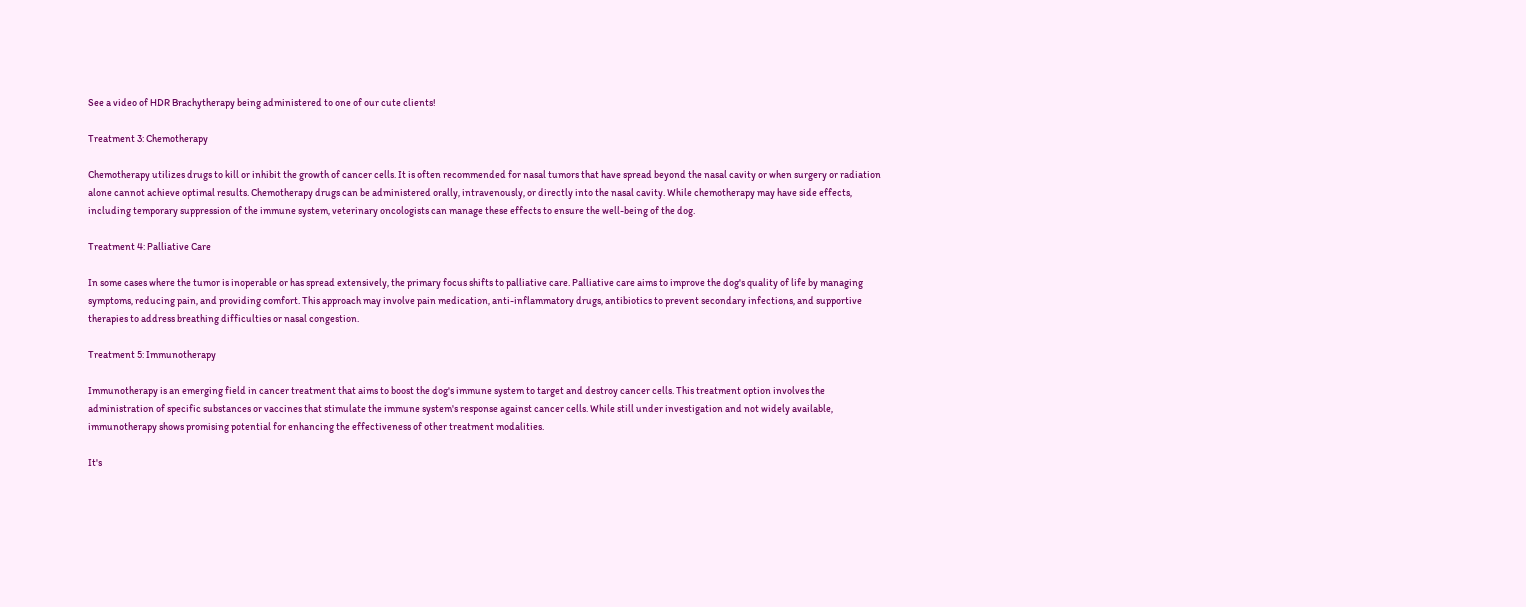See a video of HDR Brachytherapy being administered to one of our cute clients!

Treatment 3: Chemotherapy

Chemotherapy utilizes drugs to kill or inhibit the growth of cancer cells. It is often recommended for nasal tumors that have spread beyond the nasal cavity or when surgery or radiation alone cannot achieve optimal results. Chemotherapy drugs can be administered orally, intravenously, or directly into the nasal cavity. While chemotherapy may have side effects, including temporary suppression of the immune system, veterinary oncologists can manage these effects to ensure the well-being of the dog.

Treatment 4: Palliative Care

In some cases where the tumor is inoperable or has spread extensively, the primary focus shifts to palliative care. Palliative care aims to improve the dog's quality of life by managing symptoms, reducing pain, and providing comfort. This approach may involve pain medication, anti-inflammatory drugs, antibiotics to prevent secondary infections, and supportive therapies to address breathing difficulties or nasal congestion.

Treatment 5: Immunotherapy

Immunotherapy is an emerging field in cancer treatment that aims to boost the dog's immune system to target and destroy cancer cells. This treatment option involves the administration of specific substances or vaccines that stimulate the immune system's response against cancer cells. While still under investigation and not widely available, immunotherapy shows promising potential for enhancing the effectiveness of other treatment modalities.

It's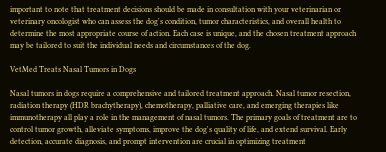important to note that treatment decisions should be made in consultation with your veterinarian or veterinary oncologist who can assess the dog's condition, tumor characteristics, and overall health to determine the most appropriate course of action. Each case is unique, and the chosen treatment approach may be tailored to suit the individual needs and circumstances of the dog.

VetMed Treats Nasal Tumors in Dogs

Nasal tumors in dogs require a comprehensive and tailored treatment approach. Nasal tumor resection, radiation therapy (HDR brachytherapy), chemotherapy, palliative care, and emerging therapies like immunotherapy all play a role in the management of nasal tumors. The primary goals of treatment are to control tumor growth, alleviate symptoms, improve the dog's quality of life, and extend survival. Early detection, accurate diagnosis, and prompt intervention are crucial in optimizing treatment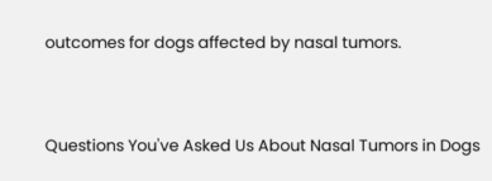outcomes for dogs affected by nasal tumors.


Questions You've Asked Us About Nasal Tumors in Dogs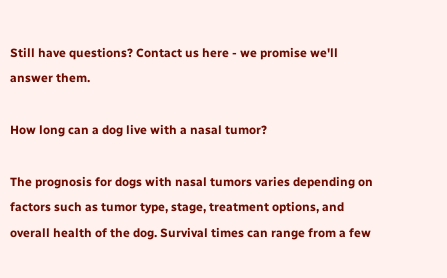Still have questions? Contact us here - we promise we'll answer them.

How long can a dog live with a nasal tumor?

The prognosis for dogs with nasal tumors varies depending on factors such as tumor type, stage, treatment options, and overall health of the dog. Survival times can range from a few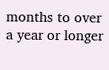months to over a year or longer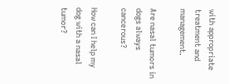with appropriate treatment and management.

Are nasal tumors in dogs always cancerous?

How can I help my dog with a nasal tumor?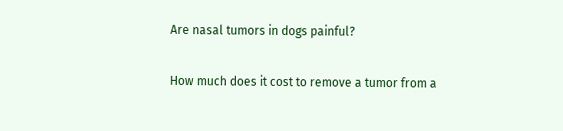Are nasal tumors in dogs painful?

How much does it cost to remove a tumor from a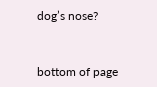dog’s nose?


bottom of page